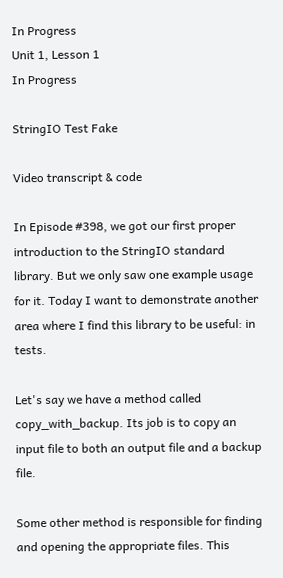In Progress
Unit 1, Lesson 1
In Progress

StringIO Test Fake

Video transcript & code

In Episode #398, we got our first proper introduction to the StringIO standard library. But we only saw one example usage for it. Today I want to demonstrate another area where I find this library to be useful: in tests.

Let's say we have a method called copy_with_backup. Its job is to copy an input file to both an output file and a backup file.

Some other method is responsible for finding and opening the appropriate files. This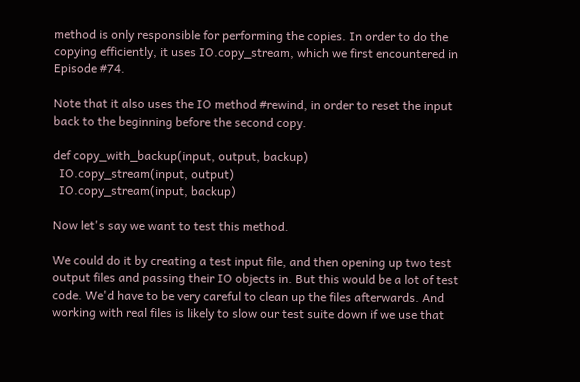method is only responsible for performing the copies. In order to do the copying efficiently, it uses IO.copy_stream, which we first encountered in Episode #74.

Note that it also uses the IO method #rewind, in order to reset the input back to the beginning before the second copy.

def copy_with_backup(input, output, backup)
  IO.copy_stream(input, output)
  IO.copy_stream(input, backup)

Now let's say we want to test this method.

We could do it by creating a test input file, and then opening up two test output files and passing their IO objects in. But this would be a lot of test code. We'd have to be very careful to clean up the files afterwards. And working with real files is likely to slow our test suite down if we use that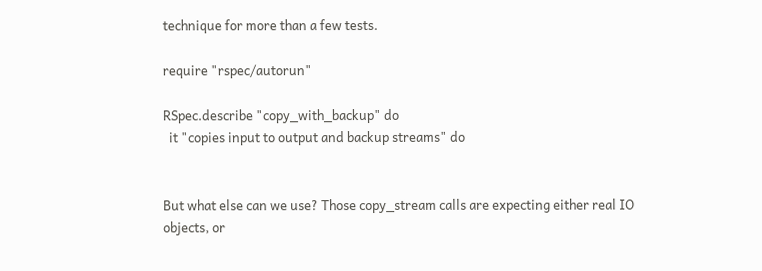technique for more than a few tests.

require "rspec/autorun"

RSpec.describe "copy_with_backup" do
  it "copies input to output and backup streams" do


But what else can we use? Those copy_stream calls are expecting either real IO objects, or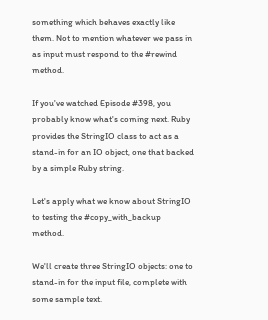something which behaves exactly like them. Not to mention whatever we pass in as input must respond to the #rewind method.

If you've watched Episode #398, you probably know what's coming next. Ruby provides the StringIO class to act as a stand-in for an IO object, one that backed by a simple Ruby string.

Let's apply what we know about StringIO to testing the #copy_with_backup method.

We'll create three StringIO objects: one to stand-in for the input file, complete with some sample text.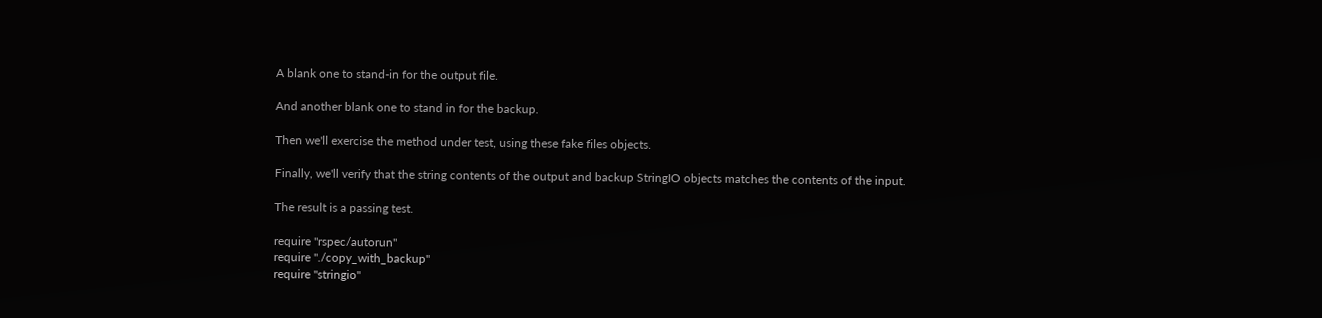A blank one to stand-in for the output file.

And another blank one to stand in for the backup.

Then we'll exercise the method under test, using these fake files objects.

Finally, we'll verify that the string contents of the output and backup StringIO objects matches the contents of the input.

The result is a passing test.

require "rspec/autorun"
require "./copy_with_backup"
require "stringio"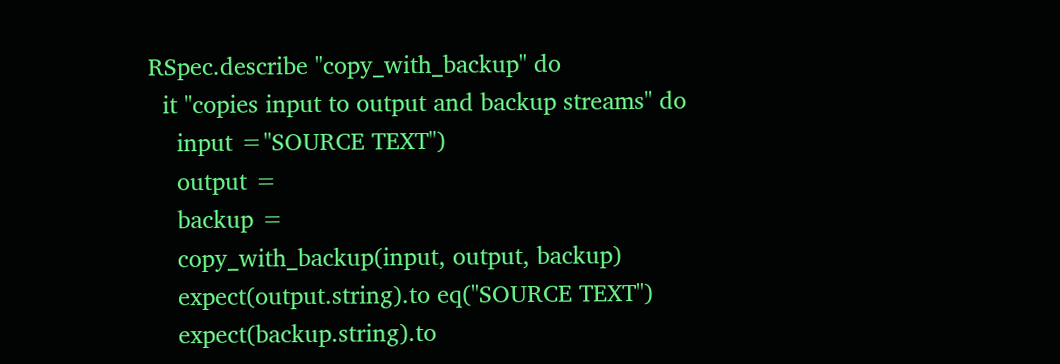RSpec.describe "copy_with_backup" do
  it "copies input to output and backup streams" do
    input ="SOURCE TEXT")
    output =
    backup =
    copy_with_backup(input, output, backup)
    expect(output.string).to eq("SOURCE TEXT")
    expect(backup.string).to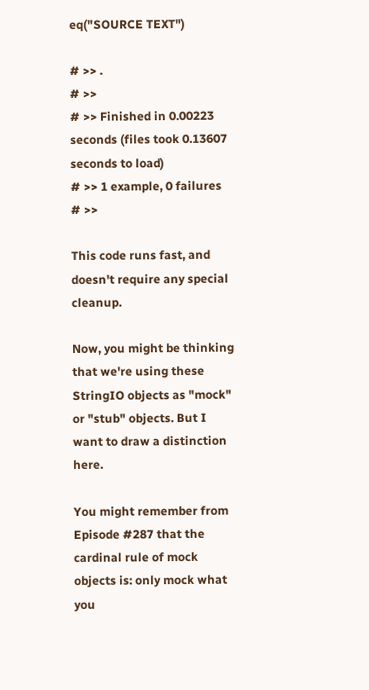eq("SOURCE TEXT")

# >> .
# >>
# >> Finished in 0.00223 seconds (files took 0.13607 seconds to load)
# >> 1 example, 0 failures
# >>

This code runs fast, and doesn't require any special cleanup.

Now, you might be thinking that we're using these StringIO objects as "mock" or "stub" objects. But I want to draw a distinction here.

You might remember from Episode #287 that the cardinal rule of mock objects is: only mock what you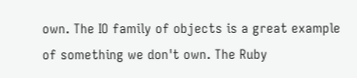own. The IO family of objects is a great example of something we don't own. The Ruby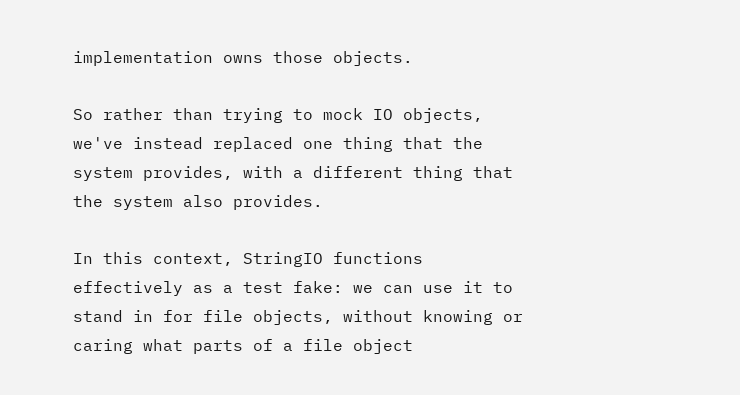implementation owns those objects.

So rather than trying to mock IO objects, we've instead replaced one thing that the system provides, with a different thing that the system also provides.

In this context, StringIO functions effectively as a test fake: we can use it to stand in for file objects, without knowing or caring what parts of a file object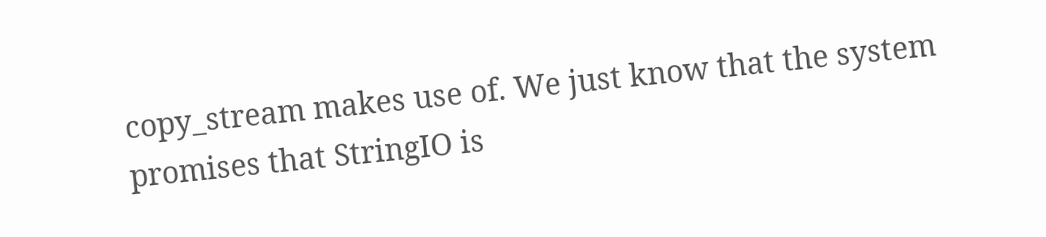copy_stream makes use of. We just know that the system promises that StringIO is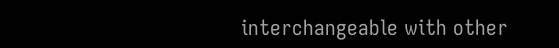interchangeable with other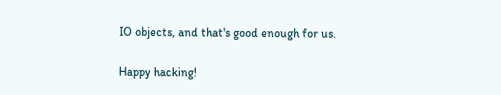IO objects, and that's good enough for us.

Happy hacking!